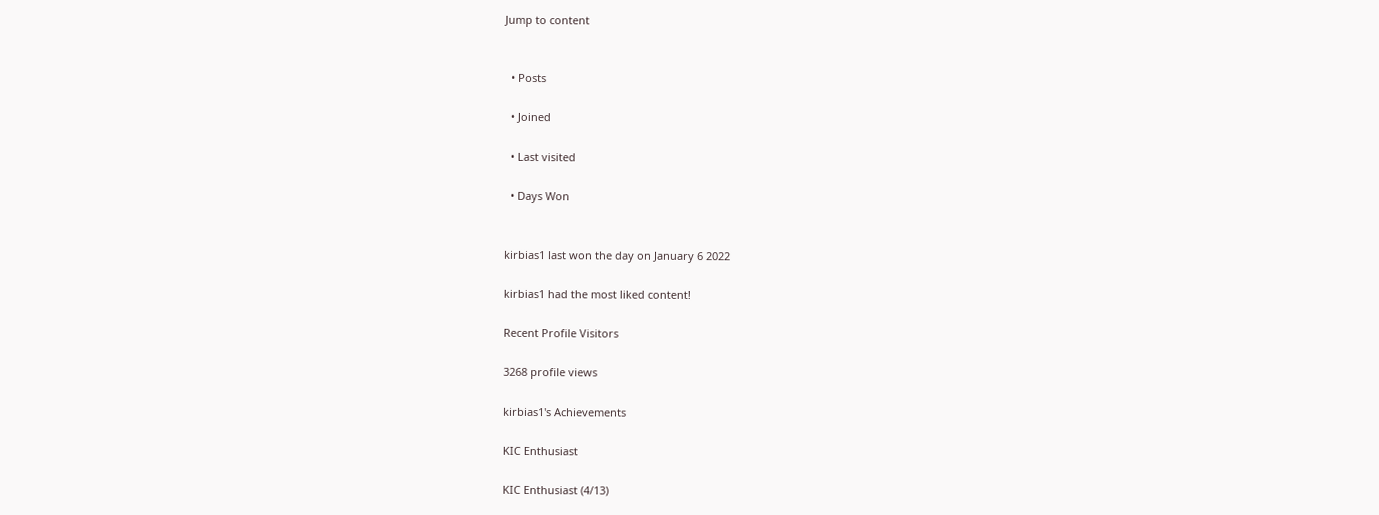Jump to content


  • Posts

  • Joined

  • Last visited

  • Days Won


kirbias1 last won the day on January 6 2022

kirbias1 had the most liked content!

Recent Profile Visitors

3268 profile views

kirbias1's Achievements

KIC Enthusiast

KIC Enthusiast (4/13)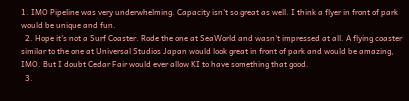1. IMO Pipeline was very underwhelming. Capacity isn't so great as well. I think a flyer in front of park would be unique and fun.
  2. Hope it's not a Surf Coaster. Rode the one at SeaWorld and wasn't impressed at all. A flying coaster similar to the one at Universal Studios Japan would look great in front of park and would be amazing, IMO. But I doubt Cedar Fair would ever allow KI to have something that good.
  3.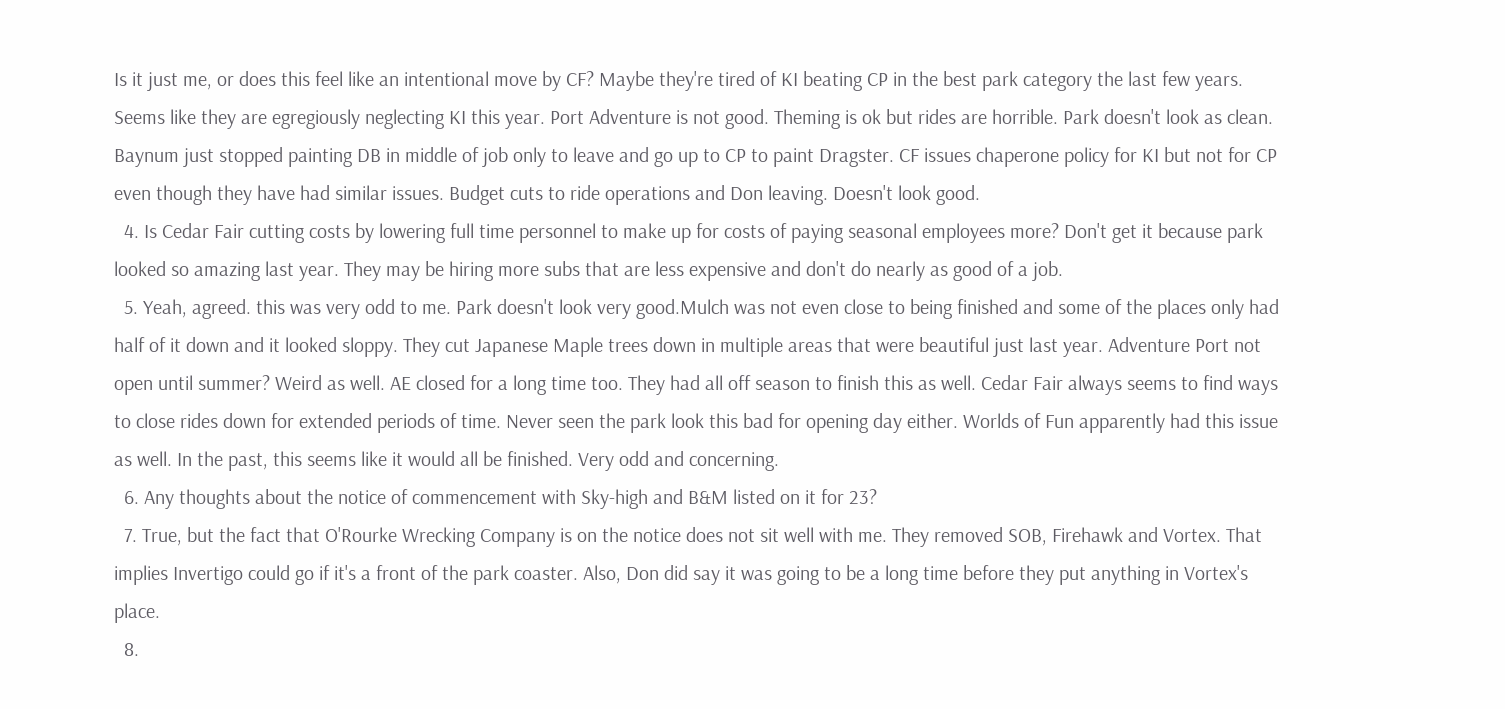Is it just me, or does this feel like an intentional move by CF? Maybe they're tired of KI beating CP in the best park category the last few years. Seems like they are egregiously neglecting KI this year. Port Adventure is not good. Theming is ok but rides are horrible. Park doesn't look as clean. Baynum just stopped painting DB in middle of job only to leave and go up to CP to paint Dragster. CF issues chaperone policy for KI but not for CP even though they have had similar issues. Budget cuts to ride operations and Don leaving. Doesn't look good.
  4. Is Cedar Fair cutting costs by lowering full time personnel to make up for costs of paying seasonal employees more? Don't get it because park looked so amazing last year. They may be hiring more subs that are less expensive and don't do nearly as good of a job.
  5. Yeah, agreed. this was very odd to me. Park doesn't look very good.Mulch was not even close to being finished and some of the places only had half of it down and it looked sloppy. They cut Japanese Maple trees down in multiple areas that were beautiful just last year. Adventure Port not open until summer? Weird as well. AE closed for a long time too. They had all off season to finish this as well. Cedar Fair always seems to find ways to close rides down for extended periods of time. Never seen the park look this bad for opening day either. Worlds of Fun apparently had this issue as well. In the past, this seems like it would all be finished. Very odd and concerning.
  6. Any thoughts about the notice of commencement with Sky-high and B&M listed on it for 23?
  7. True, but the fact that O'Rourke Wrecking Company is on the notice does not sit well with me. They removed SOB, Firehawk and Vortex. That implies Invertigo could go if it's a front of the park coaster. Also, Don did say it was going to be a long time before they put anything in Vortex's place.
  8.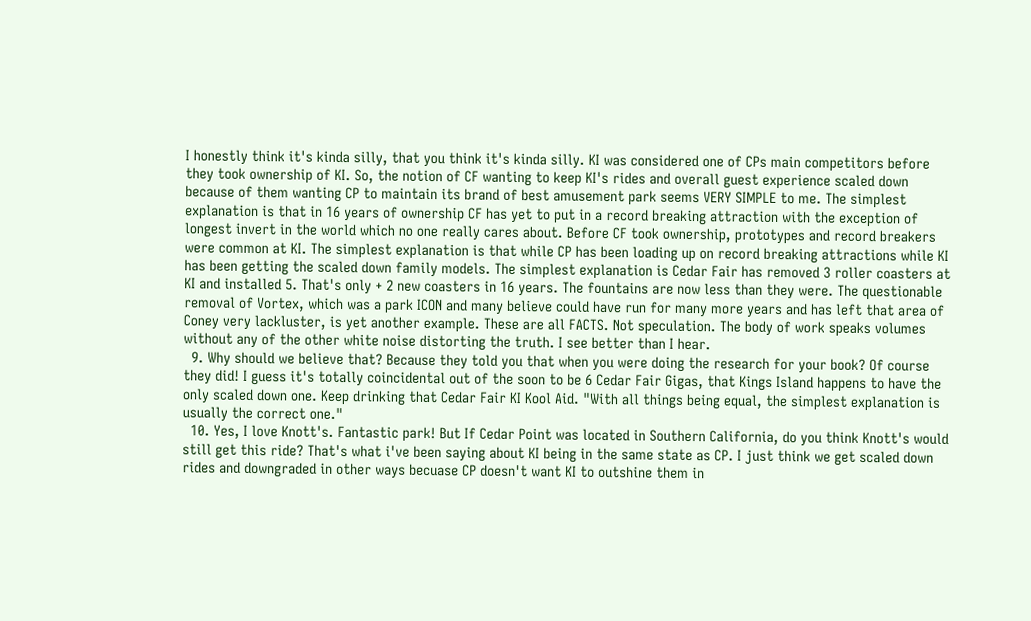I honestly think it's kinda silly, that you think it's kinda silly. KI was considered one of CPs main competitors before they took ownership of KI. So, the notion of CF wanting to keep KI's rides and overall guest experience scaled down because of them wanting CP to maintain its brand of best amusement park seems VERY SIMPLE to me. The simplest explanation is that in 16 years of ownership CF has yet to put in a record breaking attraction with the exception of longest invert in the world which no one really cares about. Before CF took ownership, prototypes and record breakers were common at KI. The simplest explanation is that while CP has been loading up on record breaking attractions while KI has been getting the scaled down family models. The simplest explanation is Cedar Fair has removed 3 roller coasters at KI and installed 5. That's only + 2 new coasters in 16 years. The fountains are now less than they were. The questionable removal of Vortex, which was a park ICON and many believe could have run for many more years and has left that area of Coney very lackluster, is yet another example. These are all FACTS. Not speculation. The body of work speaks volumes without any of the other white noise distorting the truth. I see better than I hear.
  9. Why should we believe that? Because they told you that when you were doing the research for your book? Of course they did! I guess it's totally coincidental out of the soon to be 6 Cedar Fair Gigas, that Kings Island happens to have the only scaled down one. Keep drinking that Cedar Fair KI Kool Aid. "With all things being equal, the simplest explanation is usually the correct one."
  10. Yes, I love Knott's. Fantastic park! But If Cedar Point was located in Southern California, do you think Knott's would still get this ride? That's what i've been saying about KI being in the same state as CP. I just think we get scaled down rides and downgraded in other ways becuase CP doesn't want KI to outshine them in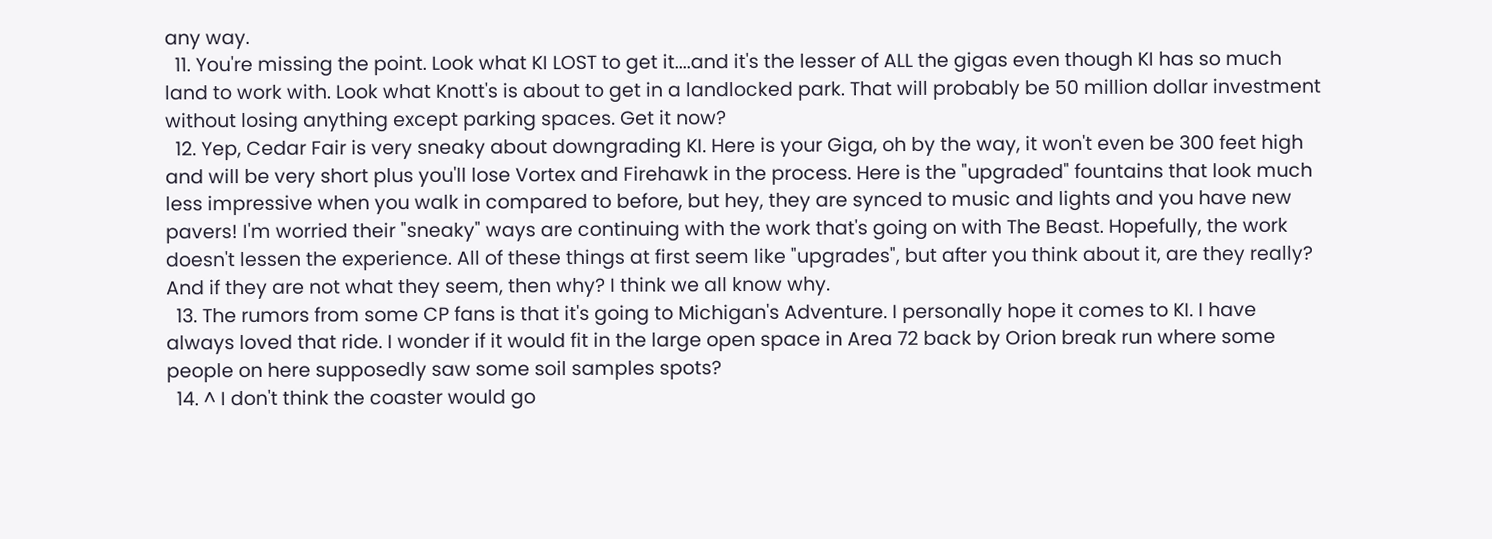any way.
  11. You're missing the point. Look what KI LOST to get it....and it's the lesser of ALL the gigas even though KI has so much land to work with. Look what Knott's is about to get in a landlocked park. That will probably be 50 million dollar investment without losing anything except parking spaces. Get it now?
  12. Yep, Cedar Fair is very sneaky about downgrading KI. Here is your Giga, oh by the way, it won't even be 300 feet high and will be very short plus you'll lose Vortex and Firehawk in the process. Here is the "upgraded" fountains that look much less impressive when you walk in compared to before, but hey, they are synced to music and lights and you have new pavers! I'm worried their "sneaky" ways are continuing with the work that's going on with The Beast. Hopefully, the work doesn't lessen the experience. All of these things at first seem like "upgrades", but after you think about it, are they really? And if they are not what they seem, then why? I think we all know why.
  13. The rumors from some CP fans is that it's going to Michigan's Adventure. I personally hope it comes to KI. I have always loved that ride. I wonder if it would fit in the large open space in Area 72 back by Orion break run where some people on here supposedly saw some soil samples spots?
  14. ^ I don't think the coaster would go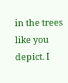in the trees like you depict. I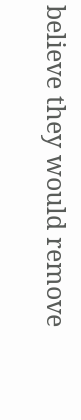believe they would remove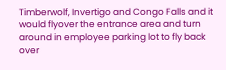Timberwolf, Invertigo and Congo Falls and it would flyover the entrance area and turn around in employee parking lot to fly back over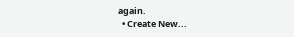again.
  • Create New...